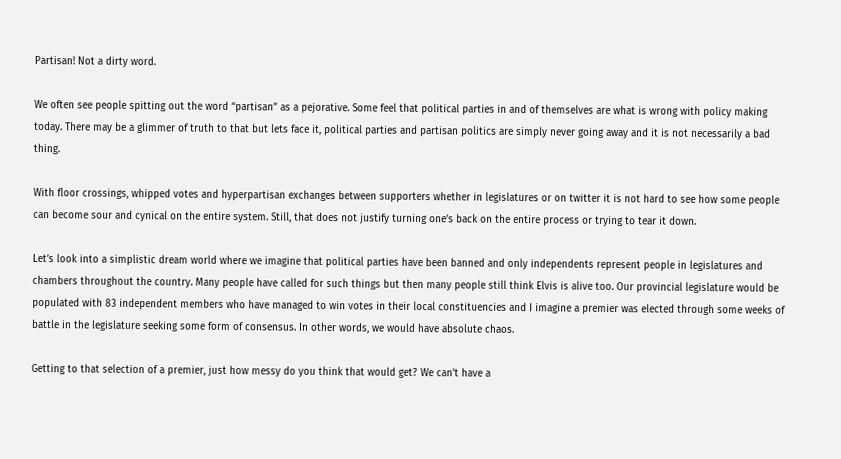Partisan! Not a dirty word.

We often see people spitting out the word “partisan” as a pejorative. Some feel that political parties in and of themselves are what is wrong with policy making today. There may be a glimmer of truth to that but lets face it, political parties and partisan politics are simply never going away and it is not necessarily a bad thing.

With floor crossings, whipped votes and hyperpartisan exchanges between supporters whether in legislatures or on twitter it is not hard to see how some people can become sour and cynical on the entire system. Still, that does not justify turning one’s back on the entire process or trying to tear it down.

Let’s look into a simplistic dream world where we imagine that political parties have been banned and only independents represent people in legislatures and chambers throughout the country. Many people have called for such things but then many people still think Elvis is alive too. Our provincial legislature would be populated with 83 independent members who have managed to win votes in their local constituencies and I imagine a premier was elected through some weeks of battle in the legislature seeking some form of consensus. In other words, we would have absolute chaos.

Getting to that selection of a premier, just how messy do you think that would get? We can’t have a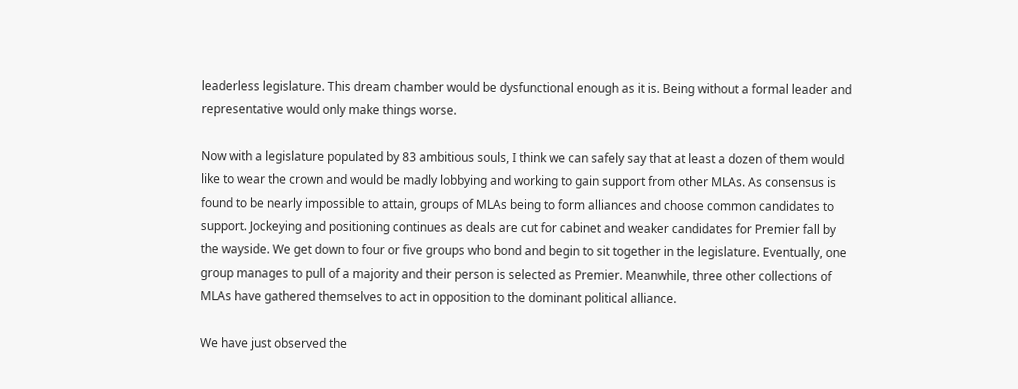leaderless legislature. This dream chamber would be dysfunctional enough as it is. Being without a formal leader and representative would only make things worse.

Now with a legislature populated by 83 ambitious souls, I think we can safely say that at least a dozen of them would like to wear the crown and would be madly lobbying and working to gain support from other MLAs. As consensus is found to be nearly impossible to attain, groups of MLAs being to form alliances and choose common candidates to support. Jockeying and positioning continues as deals are cut for cabinet and weaker candidates for Premier fall by the wayside. We get down to four or five groups who bond and begin to sit together in the legislature. Eventually, one group manages to pull of a majority and their person is selected as Premier. Meanwhile, three other collections of MLAs have gathered themselves to act in opposition to the dominant political alliance.

We have just observed the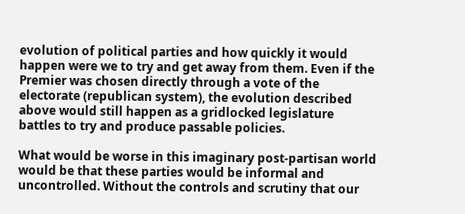evolution of political parties and how quickly it would happen were we to try and get away from them. Even if the Premier was chosen directly through a vote of the electorate (republican system), the evolution described above would still happen as a gridlocked legislature battles to try and produce passable policies.

What would be worse in this imaginary post-partisan world would be that these parties would be informal and uncontrolled. Without the controls and scrutiny that our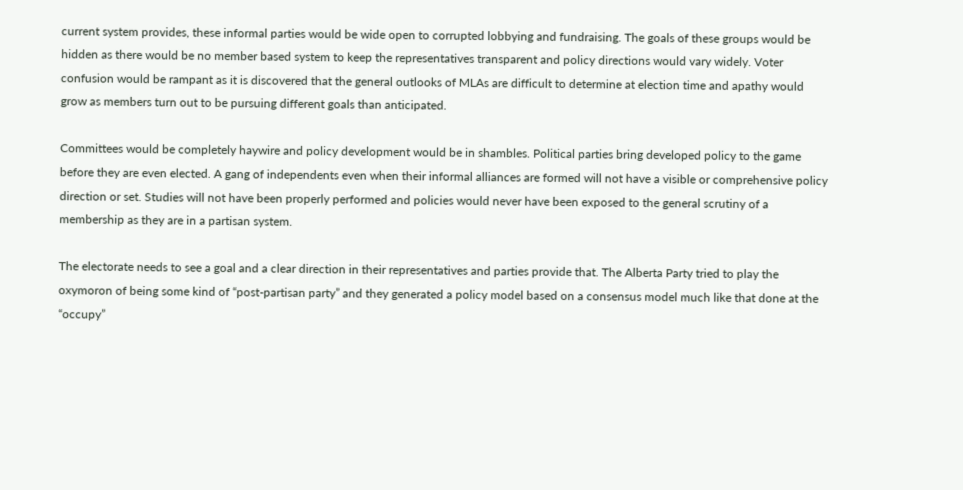current system provides, these informal parties would be wide open to corrupted lobbying and fundraising. The goals of these groups would be hidden as there would be no member based system to keep the representatives transparent and policy directions would vary widely. Voter confusion would be rampant as it is discovered that the general outlooks of MLAs are difficult to determine at election time and apathy would grow as members turn out to be pursuing different goals than anticipated.

Committees would be completely haywire and policy development would be in shambles. Political parties bring developed policy to the game before they are even elected. A gang of independents even when their informal alliances are formed will not have a visible or comprehensive policy direction or set. Studies will not have been properly performed and policies would never have been exposed to the general scrutiny of a membership as they are in a partisan system.

The electorate needs to see a goal and a clear direction in their representatives and parties provide that. The Alberta Party tried to play the oxymoron of being some kind of “post-partisan party” and they generated a policy model based on a consensus model much like that done at the “occupy”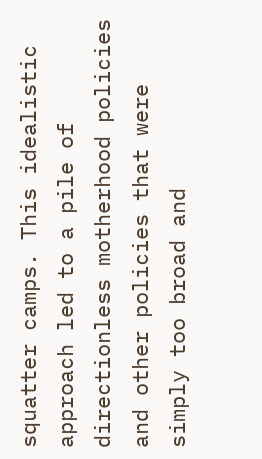squatter camps. This idealistic approach led to a pile of directionless motherhood policies and other policies that were simply too broad and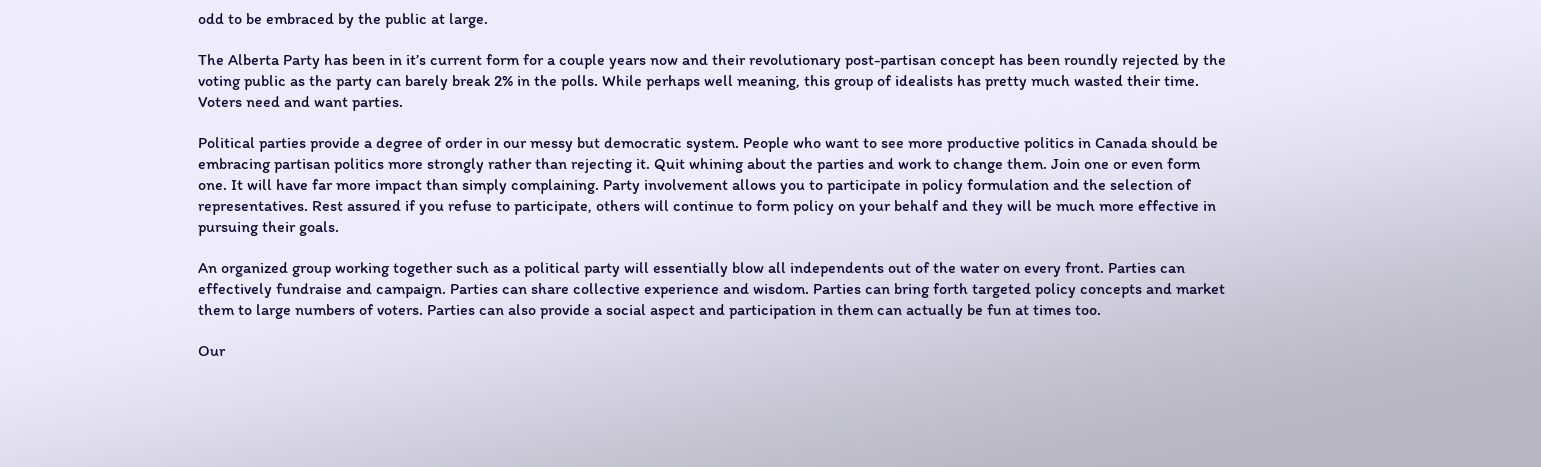odd to be embraced by the public at large.

The Alberta Party has been in it’s current form for a couple years now and their revolutionary post-partisan concept has been roundly rejected by the voting public as the party can barely break 2% in the polls. While perhaps well meaning, this group of idealists has pretty much wasted their time. Voters need and want parties.

Political parties provide a degree of order in our messy but democratic system. People who want to see more productive politics in Canada should be embracing partisan politics more strongly rather than rejecting it. Quit whining about the parties and work to change them. Join one or even form one. It will have far more impact than simply complaining. Party involvement allows you to participate in policy formulation and the selection of representatives. Rest assured if you refuse to participate, others will continue to form policy on your behalf and they will be much more effective in pursuing their goals.

An organized group working together such as a political party will essentially blow all independents out of the water on every front. Parties can effectively fundraise and campaign. Parties can share collective experience and wisdom. Parties can bring forth targeted policy concepts and market them to large numbers of voters. Parties can also provide a social aspect and participation in them can actually be fun at times too.

Our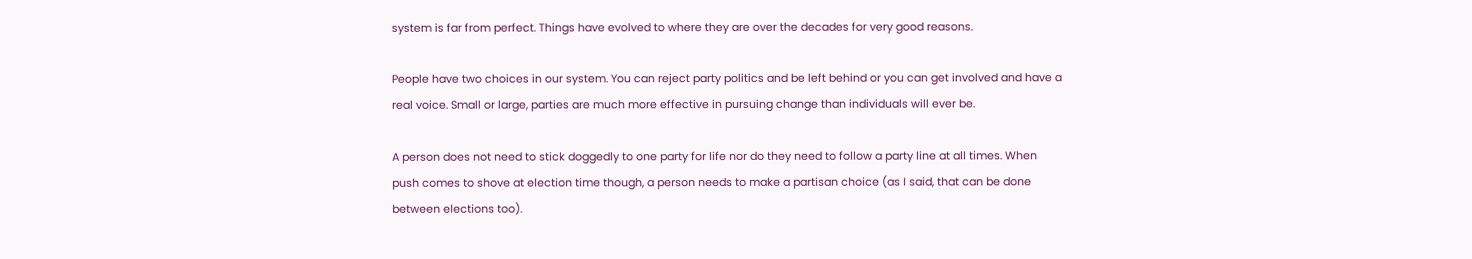system is far from perfect. Things have evolved to where they are over the decades for very good reasons.

People have two choices in our system. You can reject party politics and be left behind or you can get involved and have a real voice. Small or large, parties are much more effective in pursuing change than individuals will ever be.

A person does not need to stick doggedly to one party for life nor do they need to follow a party line at all times. When push comes to shove at election time though, a person needs to make a partisan choice (as I said, that can be done between elections too).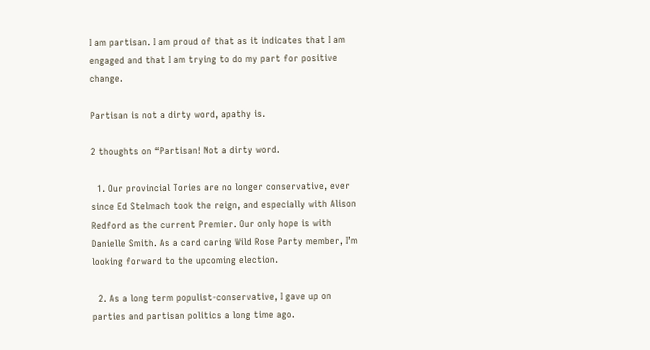I am partisan. I am proud of that as it indicates that I am engaged and that I am trying to do my part for positive change.

Partisan is not a dirty word, apathy is.

2 thoughts on “Partisan! Not a dirty word.

  1. Our provincial Tories are no longer conservative, ever since Ed Stelmach took the reign, and especially with Alison Redford as the current Premier. Our only hope is with Danielle Smith. As a card caring Wild Rose Party member, I’m looking forward to the upcoming election.

  2. As a long term populist-conservative, I gave up on parties and partisan politics a long time ago.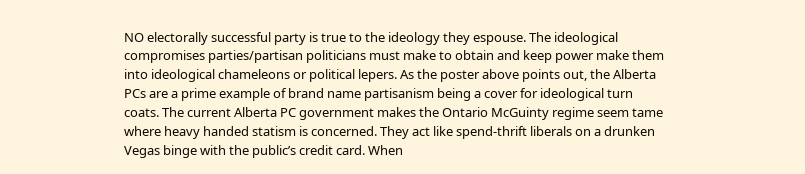NO electorally successful party is true to the ideology they espouse. The ideological compromises parties/partisan politicians must make to obtain and keep power make them into ideological chameleons or political lepers. As the poster above points out, the Alberta PCs are a prime example of brand name partisanism being a cover for ideological turn coats. The current Alberta PC government makes the Ontario McGuinty regime seem tame where heavy handed statism is concerned. They act like spend-thrift liberals on a drunken Vegas binge with the public’s credit card. When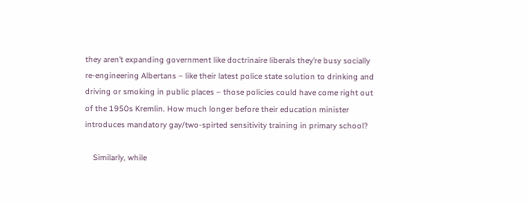they aren’t expanding government like doctrinaire liberals they’re busy socially re-engineering Albertans – like their latest police state solution to drinking and driving or smoking in public places – those policies could have come right out of the 1950s Kremlin. How much longer before their education minister introduces mandatory gay/two-spirted sensitivity training in primary school?

    Similarly, while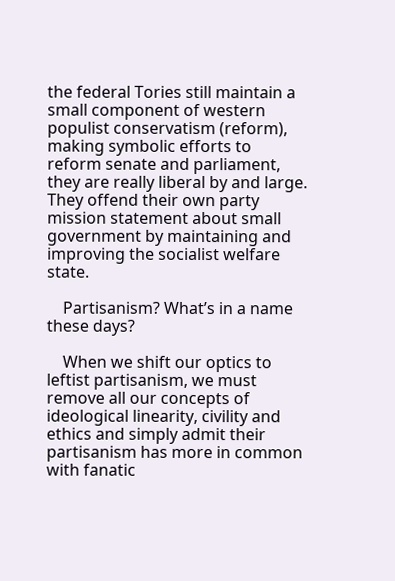the federal Tories still maintain a small component of western populist conservatism (reform), making symbolic efforts to reform senate and parliament, they are really liberal by and large. They offend their own party mission statement about small government by maintaining and improving the socialist welfare state.

    Partisanism? What’s in a name these days?

    When we shift our optics to leftist partisanism, we must remove all our concepts of ideological linearity, civility and ethics and simply admit their partisanism has more in common with fanatic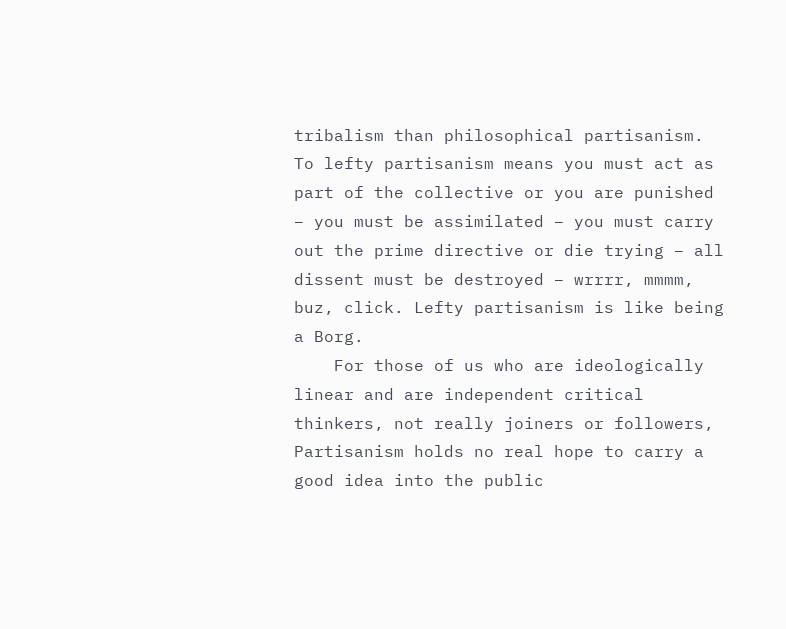tribalism than philosophical partisanism. To lefty partisanism means you must act as part of the collective or you are punished – you must be assimilated – you must carry out the prime directive or die trying – all dissent must be destroyed – wrrrr, mmmm, buz, click. Lefty partisanism is like being a Borg.
    For those of us who are ideologically linear and are independent critical thinkers, not really joiners or followers, Partisanism holds no real hope to carry a good idea into the public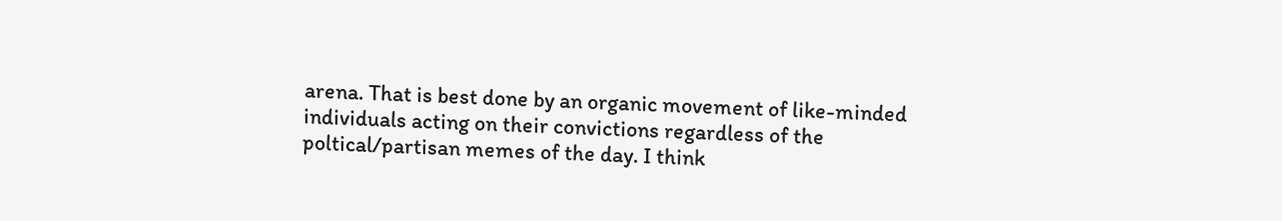arena. That is best done by an organic movement of like-minded individuals acting on their convictions regardless of the poltical/partisan memes of the day. I think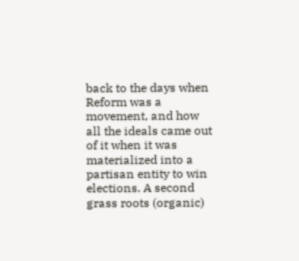back to the days when Reform was a movement, and how all the ideals came out of it when it was materialized into a partisan entity to win elections. A second grass roots (organic)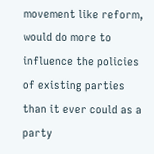movement like reform, would do more to influence the policies of existing parties than it ever could as a party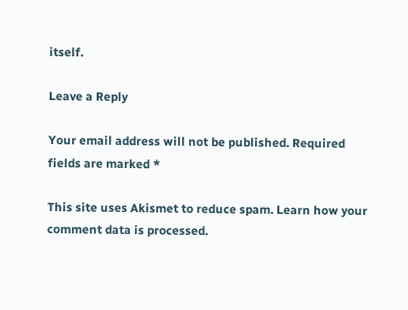itself.

Leave a Reply

Your email address will not be published. Required fields are marked *

This site uses Akismet to reduce spam. Learn how your comment data is processed.